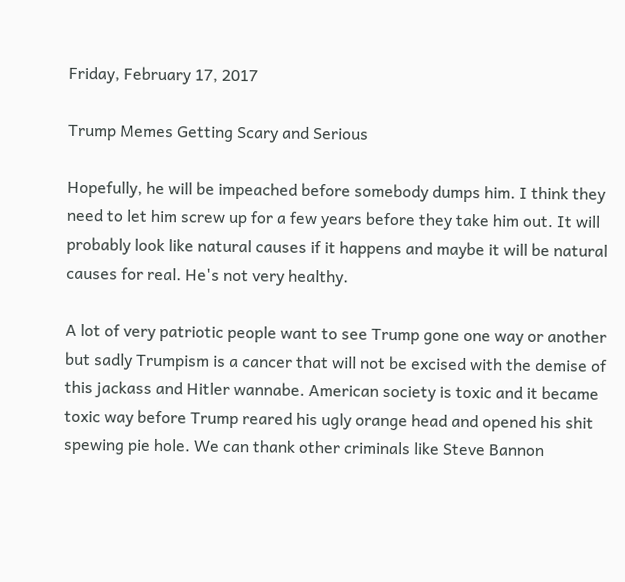Friday, February 17, 2017

Trump Memes Getting Scary and Serious

Hopefully, he will be impeached before somebody dumps him. I think they need to let him screw up for a few years before they take him out. It will probably look like natural causes if it happens and maybe it will be natural causes for real. He's not very healthy.

A lot of very patriotic people want to see Trump gone one way or another but sadly Trumpism is a cancer that will not be excised with the demise of this jackass and Hitler wannabe. American society is toxic and it became toxic way before Trump reared his ugly orange head and opened his shit spewing pie hole. We can thank other criminals like Steve Bannon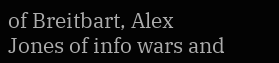of Breitbart, Alex Jones of info wars and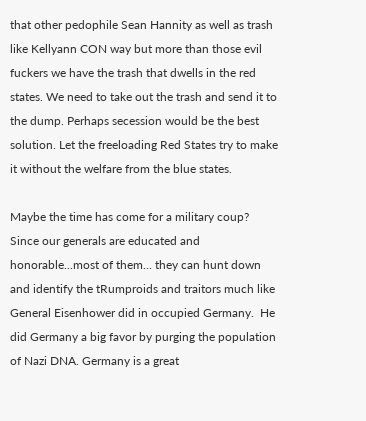that other pedophile Sean Hannity as well as trash like Kellyann CON way but more than those evil fuckers we have the trash that dwells in the red states. We need to take out the trash and send it to the dump. Perhaps secession would be the best solution. Let the freeloading Red States try to make it without the welfare from the blue states.

Maybe the time has come for a military coup? Since our generals are educated and honorable...most of them... they can hunt down and identify the tRumproids and traitors much like General Eisenhower did in occupied Germany.  He did Germany a big favor by purging the population of Nazi DNA. Germany is a great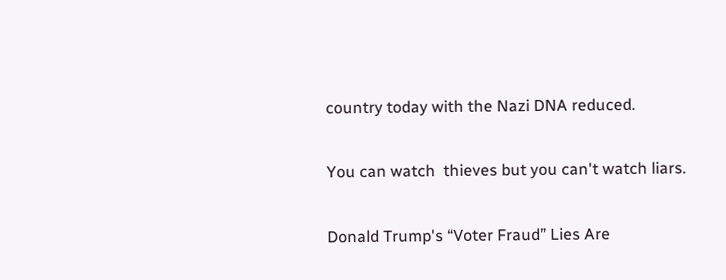country today with the Nazi DNA reduced.

You can watch  thieves but you can't watch liars.

Donald Trump's “Voter Fraud” Lies Are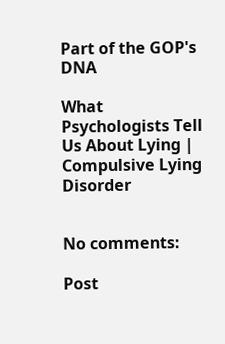Part of the GOP's DNA

What Psychologists Tell Us About Lying | Compulsive Lying Disorder


No comments:

Post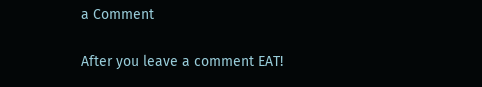a Comment

After you leave a comment EAT!